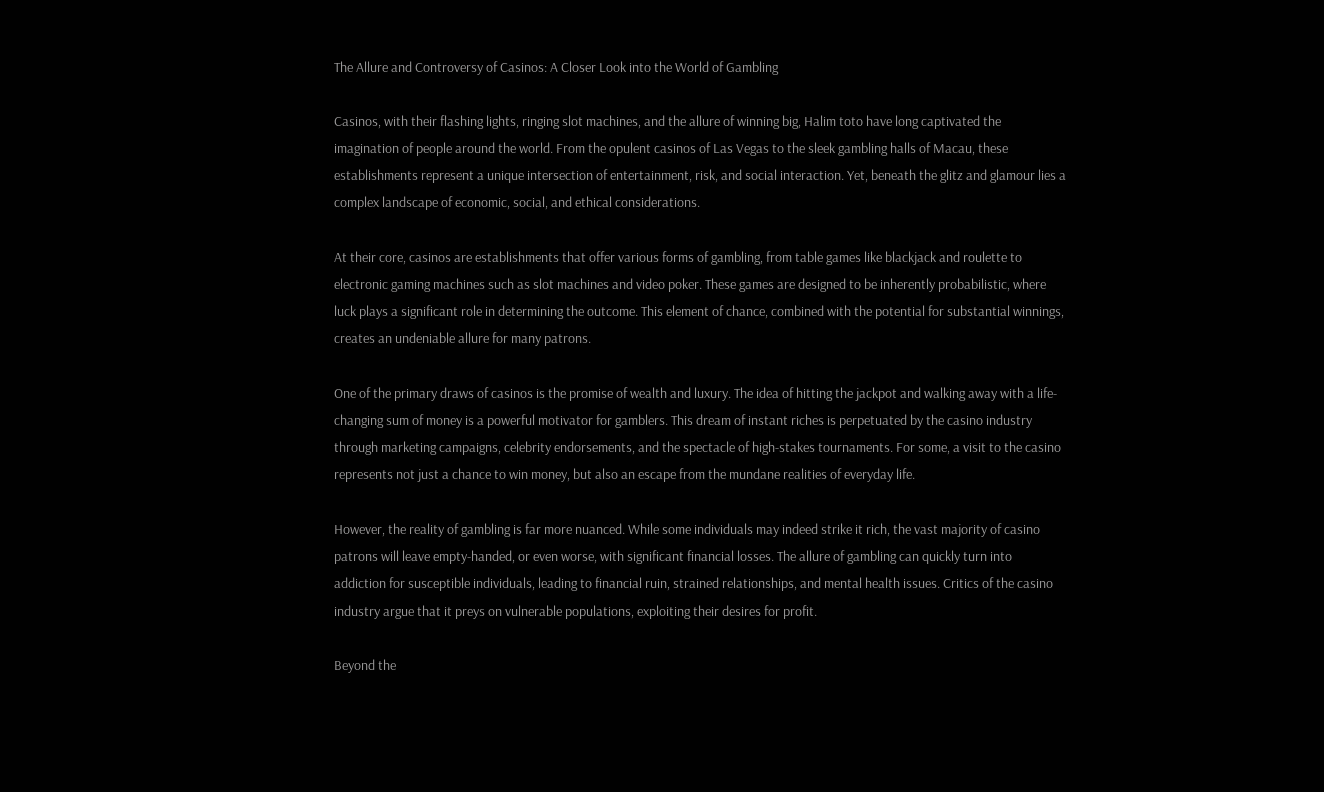The Allure and Controversy of Casinos: A Closer Look into the World of Gambling

Casinos, with their flashing lights, ringing slot machines, and the allure of winning big, Halim toto have long captivated the imagination of people around the world. From the opulent casinos of Las Vegas to the sleek gambling halls of Macau, these establishments represent a unique intersection of entertainment, risk, and social interaction. Yet, beneath the glitz and glamour lies a complex landscape of economic, social, and ethical considerations.

At their core, casinos are establishments that offer various forms of gambling, from table games like blackjack and roulette to electronic gaming machines such as slot machines and video poker. These games are designed to be inherently probabilistic, where luck plays a significant role in determining the outcome. This element of chance, combined with the potential for substantial winnings, creates an undeniable allure for many patrons.

One of the primary draws of casinos is the promise of wealth and luxury. The idea of hitting the jackpot and walking away with a life-changing sum of money is a powerful motivator for gamblers. This dream of instant riches is perpetuated by the casino industry through marketing campaigns, celebrity endorsements, and the spectacle of high-stakes tournaments. For some, a visit to the casino represents not just a chance to win money, but also an escape from the mundane realities of everyday life.

However, the reality of gambling is far more nuanced. While some individuals may indeed strike it rich, the vast majority of casino patrons will leave empty-handed, or even worse, with significant financial losses. The allure of gambling can quickly turn into addiction for susceptible individuals, leading to financial ruin, strained relationships, and mental health issues. Critics of the casino industry argue that it preys on vulnerable populations, exploiting their desires for profit.

Beyond the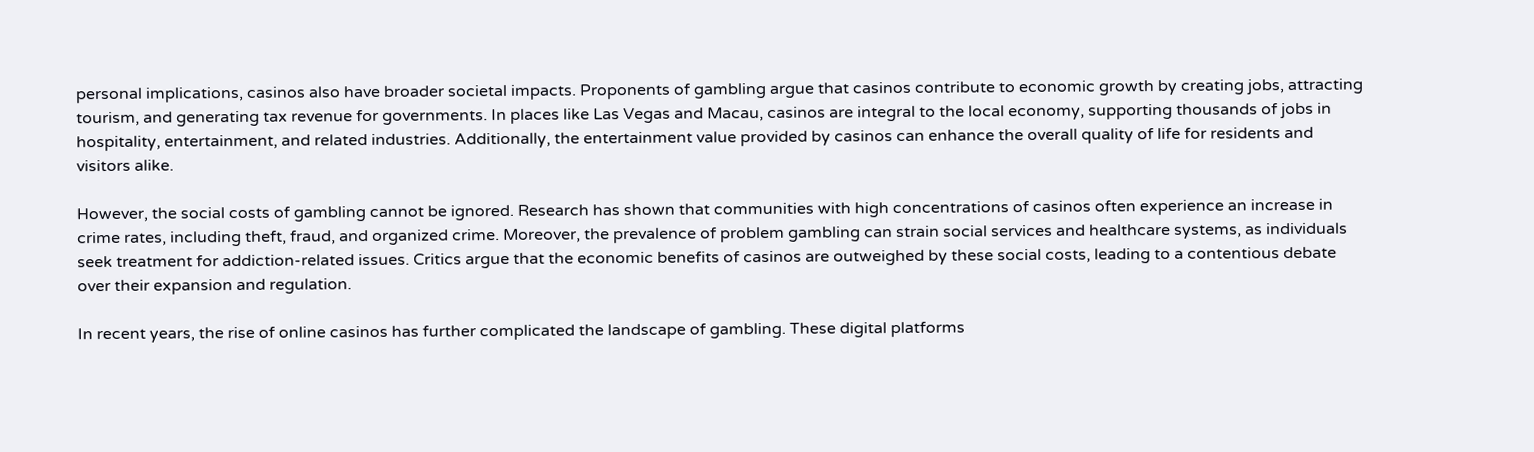personal implications, casinos also have broader societal impacts. Proponents of gambling argue that casinos contribute to economic growth by creating jobs, attracting tourism, and generating tax revenue for governments. In places like Las Vegas and Macau, casinos are integral to the local economy, supporting thousands of jobs in hospitality, entertainment, and related industries. Additionally, the entertainment value provided by casinos can enhance the overall quality of life for residents and visitors alike.

However, the social costs of gambling cannot be ignored. Research has shown that communities with high concentrations of casinos often experience an increase in crime rates, including theft, fraud, and organized crime. Moreover, the prevalence of problem gambling can strain social services and healthcare systems, as individuals seek treatment for addiction-related issues. Critics argue that the economic benefits of casinos are outweighed by these social costs, leading to a contentious debate over their expansion and regulation.

In recent years, the rise of online casinos has further complicated the landscape of gambling. These digital platforms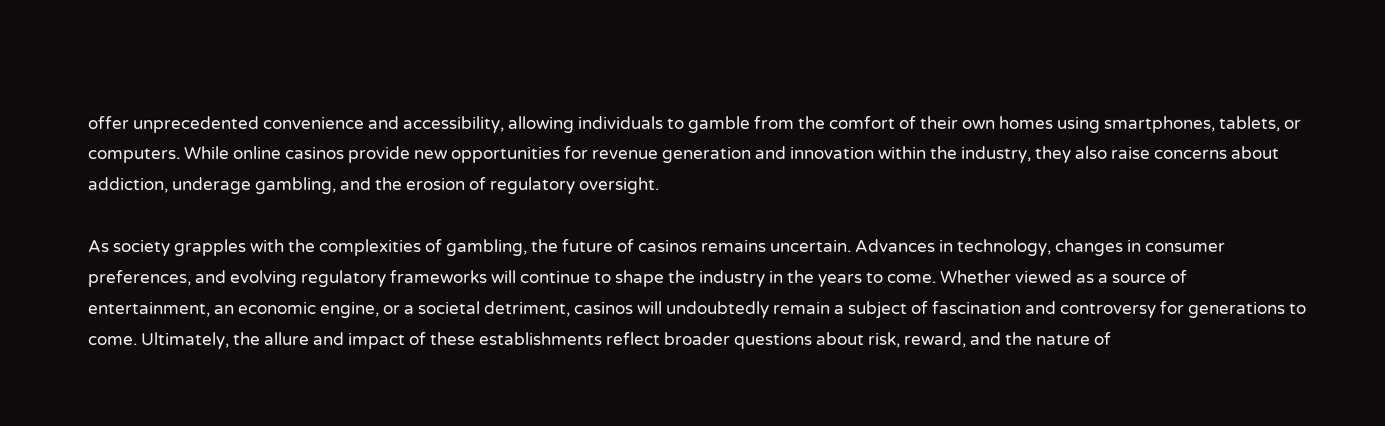offer unprecedented convenience and accessibility, allowing individuals to gamble from the comfort of their own homes using smartphones, tablets, or computers. While online casinos provide new opportunities for revenue generation and innovation within the industry, they also raise concerns about addiction, underage gambling, and the erosion of regulatory oversight.

As society grapples with the complexities of gambling, the future of casinos remains uncertain. Advances in technology, changes in consumer preferences, and evolving regulatory frameworks will continue to shape the industry in the years to come. Whether viewed as a source of entertainment, an economic engine, or a societal detriment, casinos will undoubtedly remain a subject of fascination and controversy for generations to come. Ultimately, the allure and impact of these establishments reflect broader questions about risk, reward, and the nature of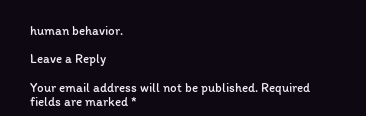human behavior.

Leave a Reply

Your email address will not be published. Required fields are marked *